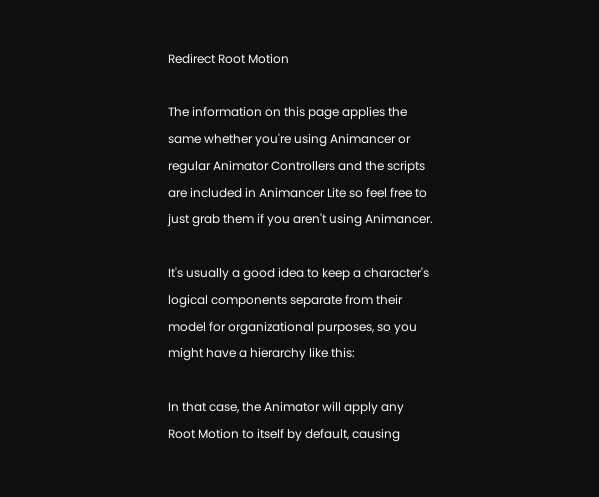Redirect Root Motion

The information on this page applies the same whether you're using Animancer or regular Animator Controllers and the scripts are included in Animancer Lite so feel free to just grab them if you aren't using Animancer.

It's usually a good idea to keep a character's logical components separate from their model for organizational purposes, so you might have a hierarchy like this:

In that case, the Animator will apply any Root Motion to itself by default, causing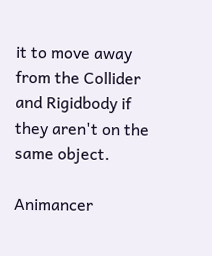it to move away from the Collider and Rigidbody if they aren't on the same object.

Animancer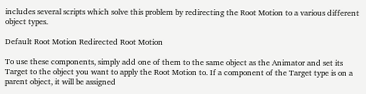includes several scripts which solve this problem by redirecting the Root Motion to a various different object types.

Default Root Motion Redirected Root Motion

To use these components, simply add one of them to the same object as the Animator and set its Target to the object you want to apply the Root Motion to. If a component of the Target type is on a parent object, it will be assigned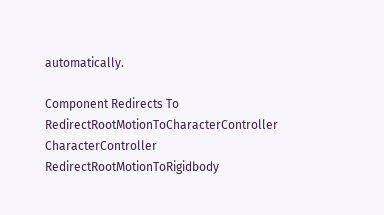automatically.

Component Redirects To
RedirectRootMotionToCharacterController CharacterController
RedirectRootMotionToRigidbody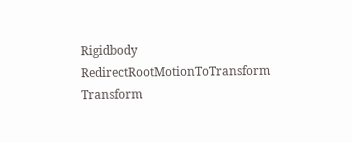Rigidbody
RedirectRootMotionToTransform Transform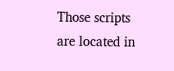Those scripts are located in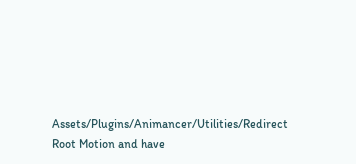Assets/Plugins/Animancer/Utilities/Redirect Root Motion and have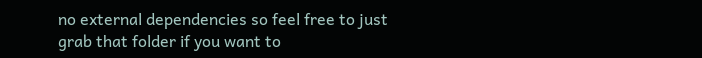no external dependencies so feel free to just grab that folder if you want to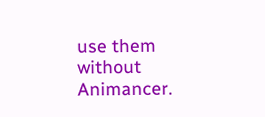use them without Animancer.